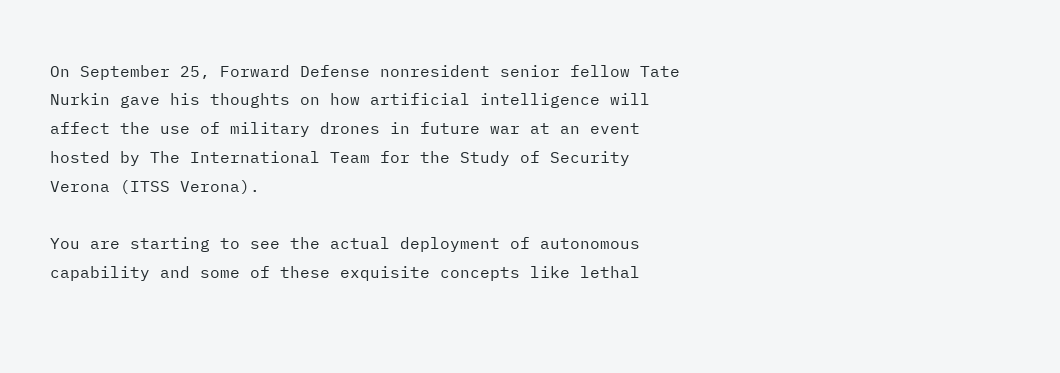On September 25, Forward Defense nonresident senior fellow Tate Nurkin gave his thoughts on how artificial intelligence will affect the use of military drones in future war at an event hosted by The International Team for the Study of Security Verona (ITSS Verona).

You are starting to see the actual deployment of autonomous capability and some of these exquisite concepts like lethal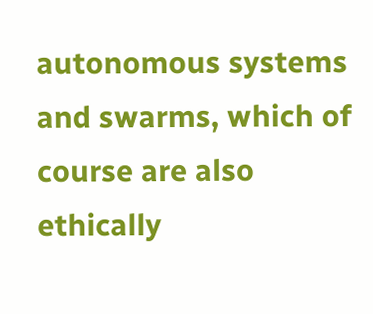autonomous systems and swarms, which of course are also ethically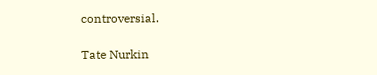controversial.

Tate Nurkin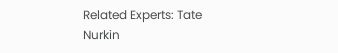Related Experts: Tate Nurkin